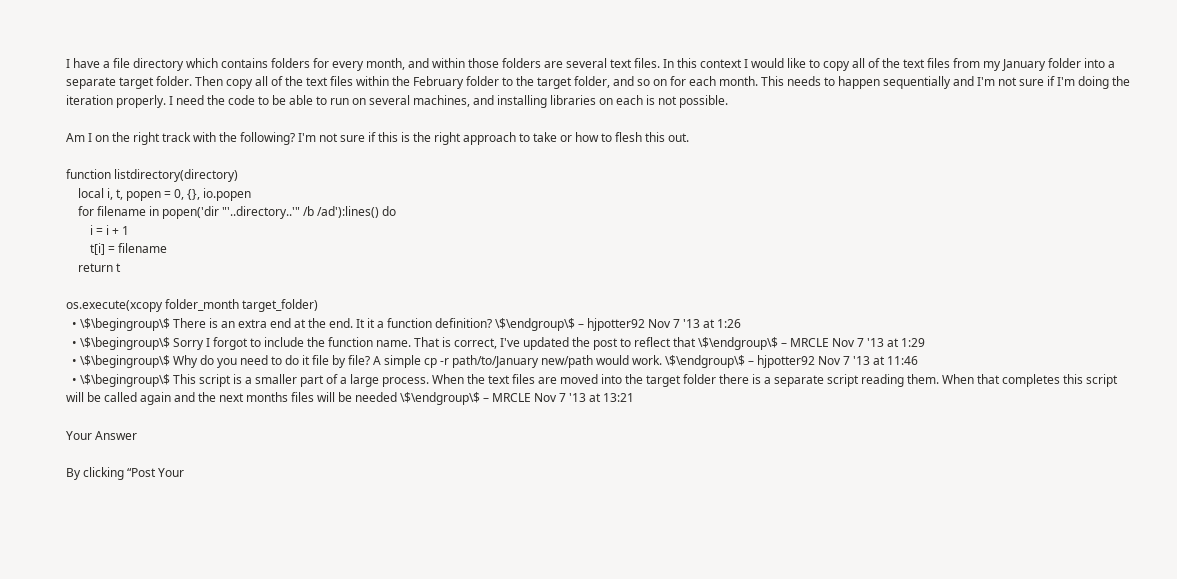I have a file directory which contains folders for every month, and within those folders are several text files. In this context I would like to copy all of the text files from my January folder into a separate target folder. Then copy all of the text files within the February folder to the target folder, and so on for each month. This needs to happen sequentially and I'm not sure if I'm doing the iteration properly. I need the code to be able to run on several machines, and installing libraries on each is not possible.

Am I on the right track with the following? I'm not sure if this is the right approach to take or how to flesh this out.

function listdirectory(directory)
    local i, t, popen = 0, {}, io.popen
    for filename in popen('dir "'..directory..'" /b /ad'):lines() do
        i = i + 1
        t[i] = filename
    return t

os.execute(xcopy folder_month target_folder)
  • \$\begingroup\$ There is an extra end at the end. It it a function definition? \$\endgroup\$ – hjpotter92 Nov 7 '13 at 1:26
  • \$\begingroup\$ Sorry I forgot to include the function name. That is correct, I've updated the post to reflect that \$\endgroup\$ – MRCLE Nov 7 '13 at 1:29
  • \$\begingroup\$ Why do you need to do it file by file? A simple cp -r path/to/January new/path would work. \$\endgroup\$ – hjpotter92 Nov 7 '13 at 11:46
  • \$\begingroup\$ This script is a smaller part of a large process. When the text files are moved into the target folder there is a separate script reading them. When that completes this script will be called again and the next months files will be needed \$\endgroup\$ – MRCLE Nov 7 '13 at 13:21

Your Answer

By clicking “Post Your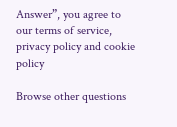Answer”, you agree to our terms of service, privacy policy and cookie policy

Browse other questions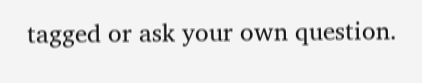tagged or ask your own question.